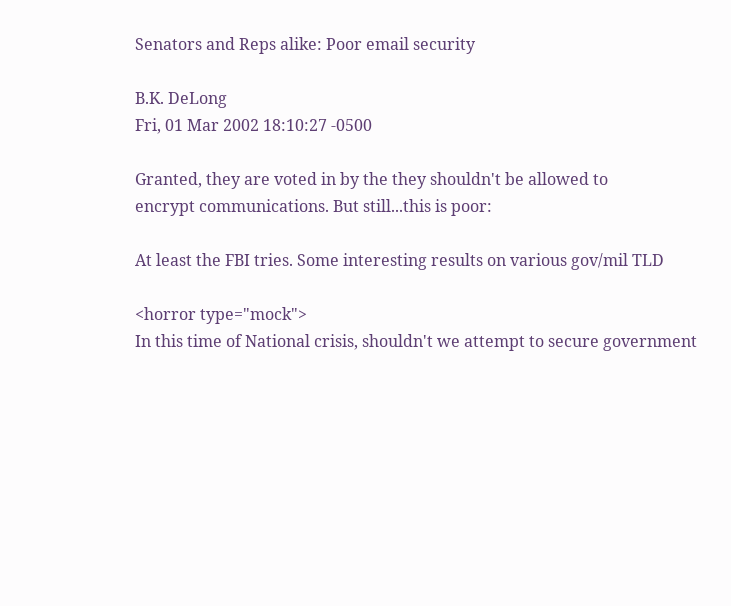Senators and Reps alike: Poor email security

B.K. DeLong
Fri, 01 Mar 2002 18:10:27 -0500

Granted, they are voted in by the they shouldn't be allowed to
encrypt communications. But still...this is poor:

At least the FBI tries. Some interesting results on various gov/mil TLD

<horror type="mock">
In this time of National crisis, shouldn't we attempt to secure government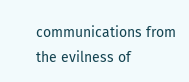communications from the evilness of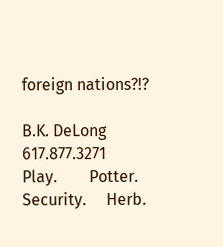foreign nations?!?

B.K. DeLong
617.877.3271               Play.        Potter.                       Security.     Herb.